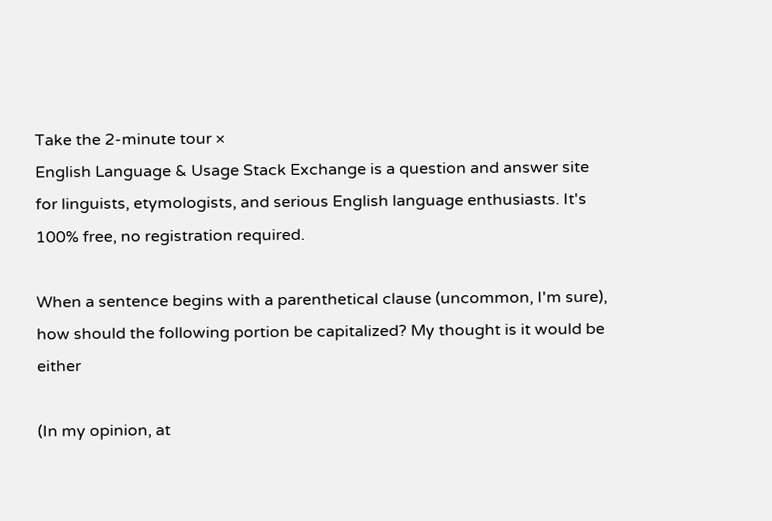Take the 2-minute tour ×
English Language & Usage Stack Exchange is a question and answer site for linguists, etymologists, and serious English language enthusiasts. It's 100% free, no registration required.

When a sentence begins with a parenthetical clause (uncommon, I'm sure), how should the following portion be capitalized? My thought is it would be either

(In my opinion, at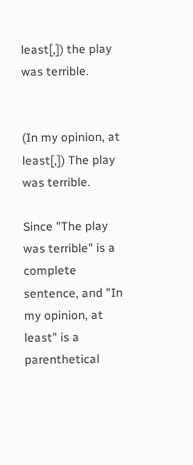least[,]) the play was terrible.


(In my opinion, at least[,]) The play was terrible.

Since "The play was terrible" is a complete sentence, and "In my opinion, at least" is a parenthetical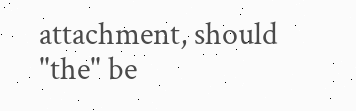attachment, should "the" be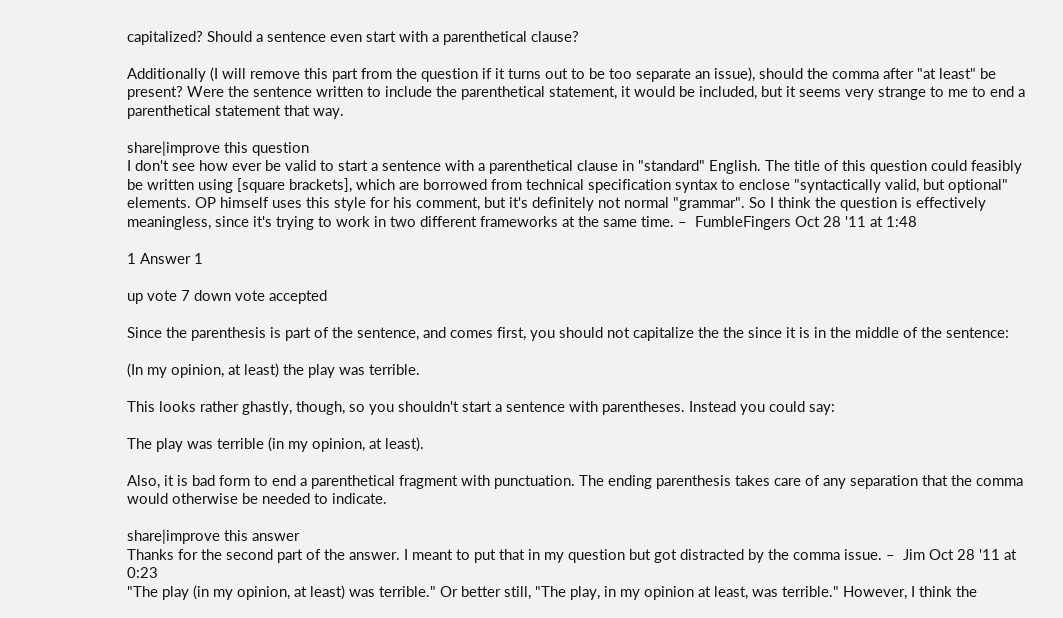capitalized? Should a sentence even start with a parenthetical clause?

Additionally (I will remove this part from the question if it turns out to be too separate an issue), should the comma after "at least" be present? Were the sentence written to include the parenthetical statement, it would be included, but it seems very strange to me to end a parenthetical statement that way.

share|improve this question
I don't see how ever be valid to start a sentence with a parenthetical clause in "standard" English. The title of this question could feasibly be written using [square brackets], which are borrowed from technical specification syntax to enclose "syntactically valid, but optional" elements. OP himself uses this style for his comment, but it's definitely not normal "grammar". So I think the question is effectively meaningless, since it's trying to work in two different frameworks at the same time. –  FumbleFingers Oct 28 '11 at 1:48

1 Answer 1

up vote 7 down vote accepted

Since the parenthesis is part of the sentence, and comes first, you should not capitalize the the since it is in the middle of the sentence:

(In my opinion, at least) the play was terrible.

This looks rather ghastly, though, so you shouldn't start a sentence with parentheses. Instead you could say:

The play was terrible (in my opinion, at least).

Also, it is bad form to end a parenthetical fragment with punctuation. The ending parenthesis takes care of any separation that the comma would otherwise be needed to indicate.

share|improve this answer
Thanks for the second part of the answer. I meant to put that in my question but got distracted by the comma issue. –  Jim Oct 28 '11 at 0:23
"The play (in my opinion, at least) was terrible." Or better still, "The play, in my opinion at least, was terrible." However, I think the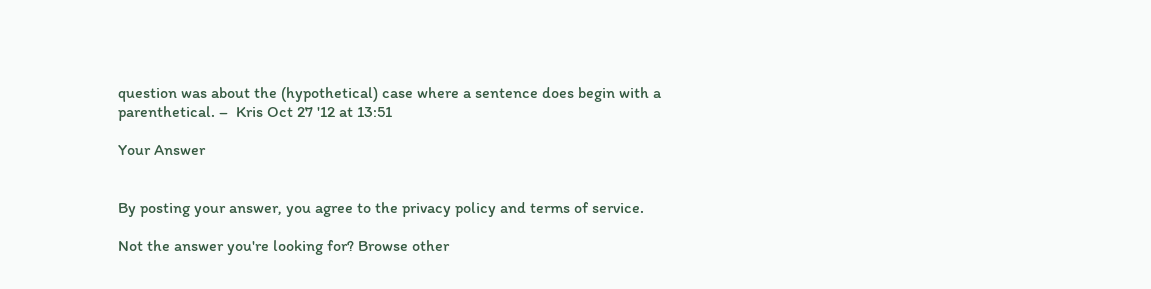question was about the (hypothetical) case where a sentence does begin with a parenthetical. –  Kris Oct 27 '12 at 13:51

Your Answer


By posting your answer, you agree to the privacy policy and terms of service.

Not the answer you're looking for? Browse other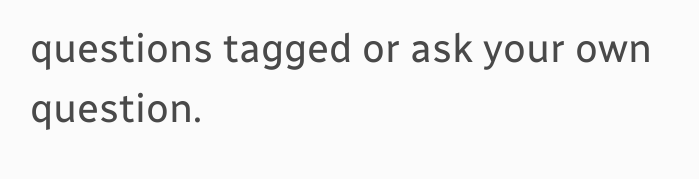questions tagged or ask your own question.